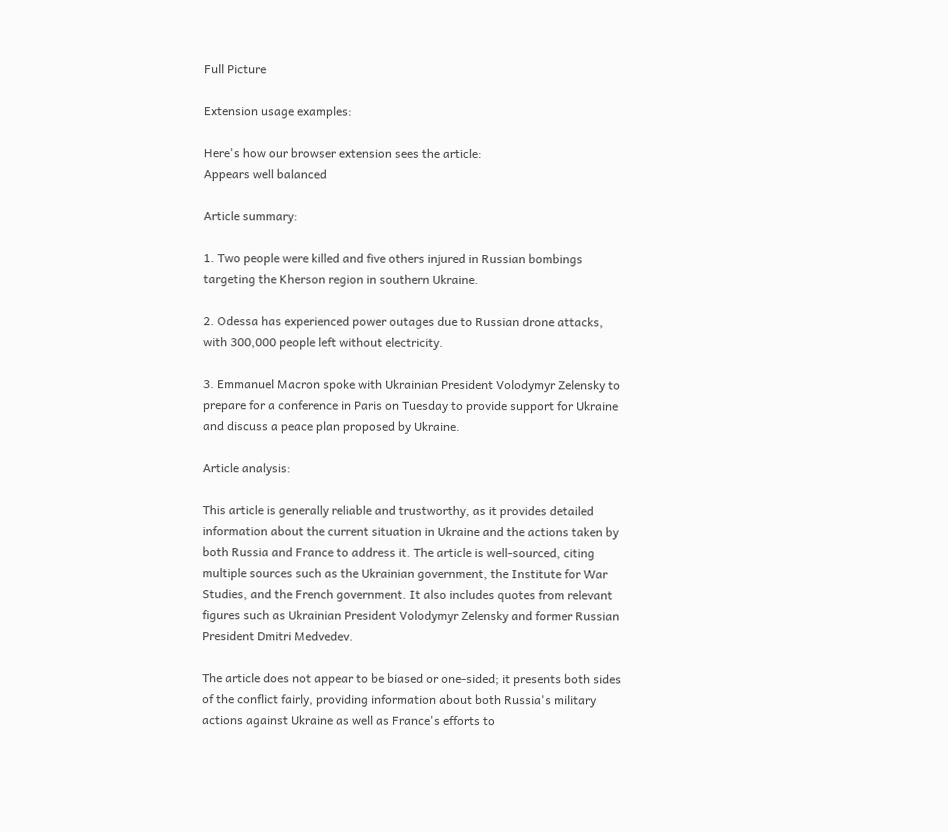Full Picture

Extension usage examples:

Here's how our browser extension sees the article:
Appears well balanced

Article summary:

1. Two people were killed and five others injured in Russian bombings targeting the Kherson region in southern Ukraine.

2. Odessa has experienced power outages due to Russian drone attacks, with 300,000 people left without electricity.

3. Emmanuel Macron spoke with Ukrainian President Volodymyr Zelensky to prepare for a conference in Paris on Tuesday to provide support for Ukraine and discuss a peace plan proposed by Ukraine.

Article analysis:

This article is generally reliable and trustworthy, as it provides detailed information about the current situation in Ukraine and the actions taken by both Russia and France to address it. The article is well-sourced, citing multiple sources such as the Ukrainian government, the Institute for War Studies, and the French government. It also includes quotes from relevant figures such as Ukrainian President Volodymyr Zelensky and former Russian President Dmitri Medvedev.

The article does not appear to be biased or one-sided; it presents both sides of the conflict fairly, providing information about both Russia's military actions against Ukraine as well as France's efforts to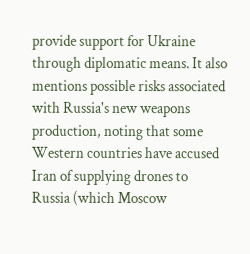provide support for Ukraine through diplomatic means. It also mentions possible risks associated with Russia's new weapons production, noting that some Western countries have accused Iran of supplying drones to Russia (which Moscow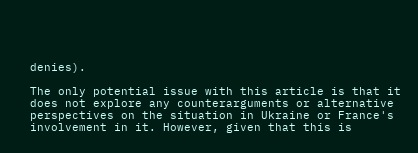denies).

The only potential issue with this article is that it does not explore any counterarguments or alternative perspectives on the situation in Ukraine or France's involvement in it. However, given that this is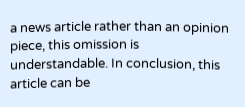a news article rather than an opinion piece, this omission is understandable. In conclusion, this article can be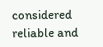considered reliable and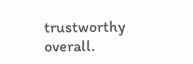trustworthy overall.